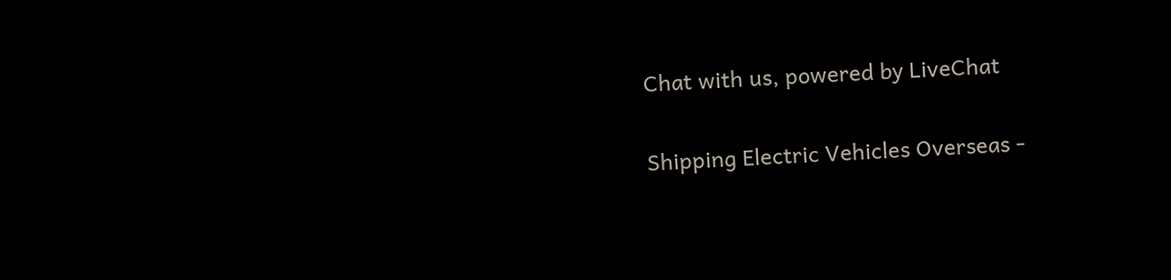Chat with us, powered by LiveChat

Shipping Electric Vehicles Overseas -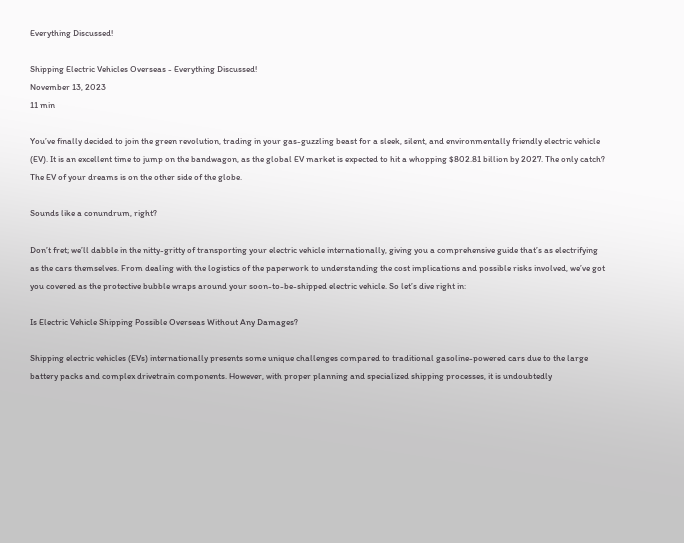Everything Discussed!

Shipping Electric Vehicles Overseas - Everything Discussed!
November 13, 2023
11 min

You’ve finally decided to join the green revolution, trading in your gas-guzzling beast for a sleek, silent, and environmentally friendly electric vehicle (EV). It is an excellent time to jump on the bandwagon, as the global EV market is expected to hit a whopping $802.81 billion by 2027. The only catch? The EV of your dreams is on the other side of the globe.

Sounds like a conundrum, right?

Don’t fret; we’ll dabble in the nitty-gritty of transporting your electric vehicle internationally, giving you a comprehensive guide that’s as electrifying as the cars themselves. From dealing with the logistics of the paperwork to understanding the cost implications and possible risks involved, we’ve got you covered as the protective bubble wraps around your soon-to-be-shipped electric vehicle. So let’s dive right in:

Is Electric Vehicle Shipping Possible Overseas Without Any Damages?

Shipping electric vehicles (EVs) internationally presents some unique challenges compared to traditional gasoline-powered cars due to the large battery packs and complex drivetrain components. However, with proper planning and specialized shipping processes, it is undoubtedly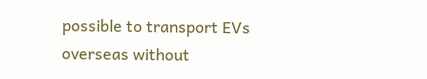possible to transport EVs overseas without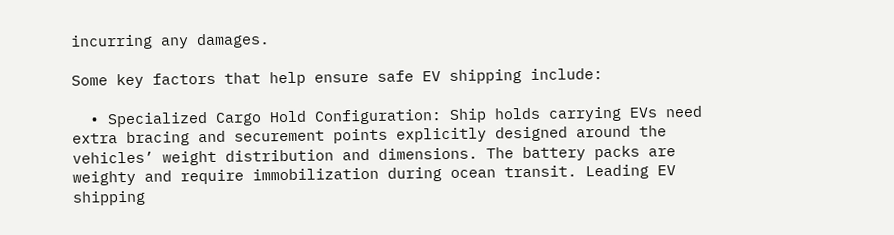incurring any damages.

Some key factors that help ensure safe EV shipping include:

  • Specialized Cargo Hold Configuration: Ship holds carrying EVs need extra bracing and securement points explicitly designed around the vehicles’ weight distribution and dimensions. The battery packs are weighty and require immobilization during ocean transit. Leading EV shipping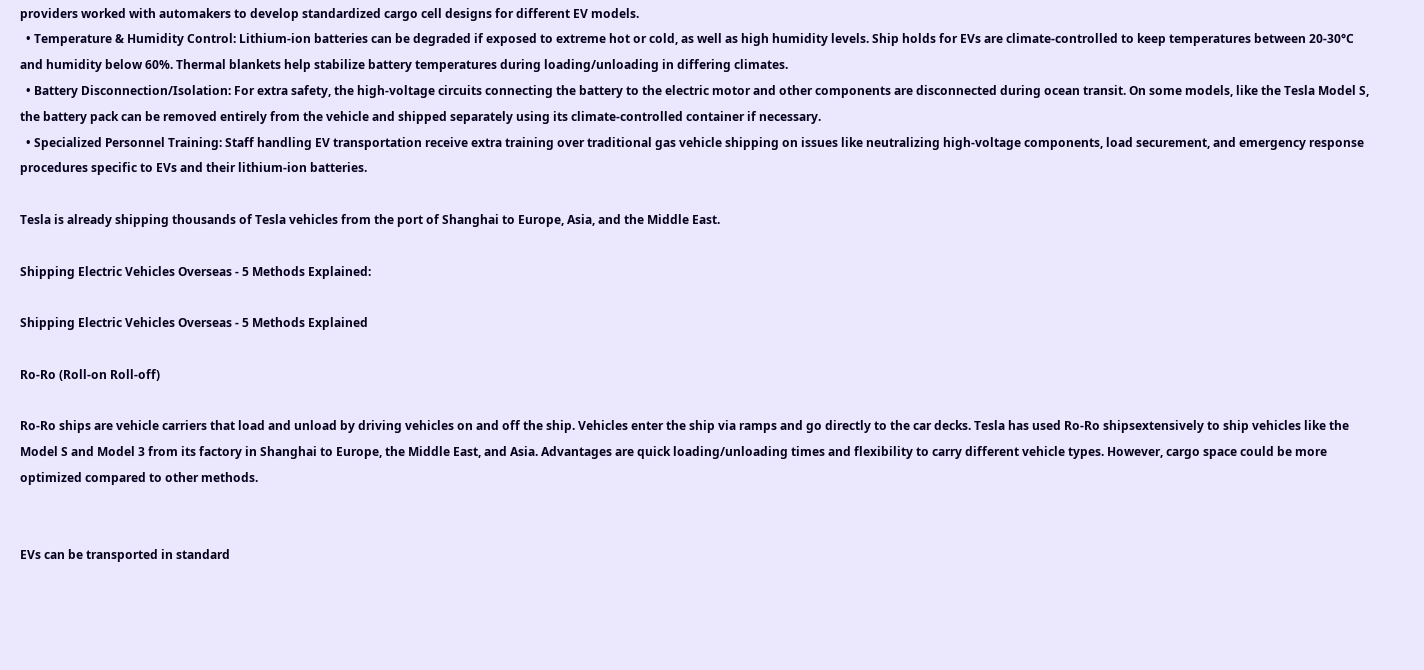providers worked with automakers to develop standardized cargo cell designs for different EV models.
  • Temperature & Humidity Control: Lithium-ion batteries can be degraded if exposed to extreme hot or cold, as well as high humidity levels. Ship holds for EVs are climate-controlled to keep temperatures between 20-30°C and humidity below 60%. Thermal blankets help stabilize battery temperatures during loading/unloading in differing climates.
  • Battery Disconnection/Isolation: For extra safety, the high-voltage circuits connecting the battery to the electric motor and other components are disconnected during ocean transit. On some models, like the Tesla Model S, the battery pack can be removed entirely from the vehicle and shipped separately using its climate-controlled container if necessary.
  • Specialized Personnel Training: Staff handling EV transportation receive extra training over traditional gas vehicle shipping on issues like neutralizing high-voltage components, load securement, and emergency response procedures specific to EVs and their lithium-ion batteries.

Tesla is already shipping thousands of Tesla vehicles from the port of Shanghai to Europe, Asia, and the Middle East.

Shipping Electric Vehicles Overseas - 5 Methods Explained:

Shipping Electric Vehicles Overseas - 5 Methods Explained

Ro-Ro (Roll-on Roll-off)

Ro-Ro ships are vehicle carriers that load and unload by driving vehicles on and off the ship. Vehicles enter the ship via ramps and go directly to the car decks. Tesla has used Ro-Ro shipsextensively to ship vehicles like the Model S and Model 3 from its factory in Shanghai to Europe, the Middle East, and Asia. Advantages are quick loading/unloading times and flexibility to carry different vehicle types. However, cargo space could be more optimized compared to other methods.


EVs can be transported in standard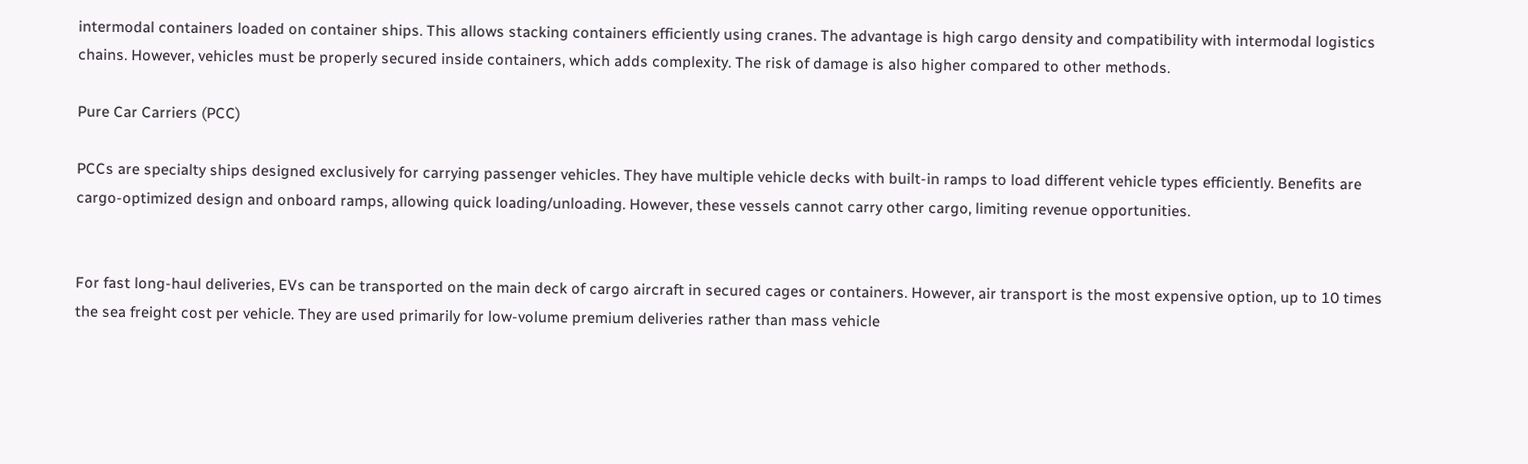intermodal containers loaded on container ships. This allows stacking containers efficiently using cranes. The advantage is high cargo density and compatibility with intermodal logistics chains. However, vehicles must be properly secured inside containers, which adds complexity. The risk of damage is also higher compared to other methods.

Pure Car Carriers (PCC)

PCCs are specialty ships designed exclusively for carrying passenger vehicles. They have multiple vehicle decks with built-in ramps to load different vehicle types efficiently. Benefits are cargo-optimized design and onboard ramps, allowing quick loading/unloading. However, these vessels cannot carry other cargo, limiting revenue opportunities.


For fast long-haul deliveries, EVs can be transported on the main deck of cargo aircraft in secured cages or containers. However, air transport is the most expensive option, up to 10 times the sea freight cost per vehicle. They are used primarily for low-volume premium deliveries rather than mass vehicle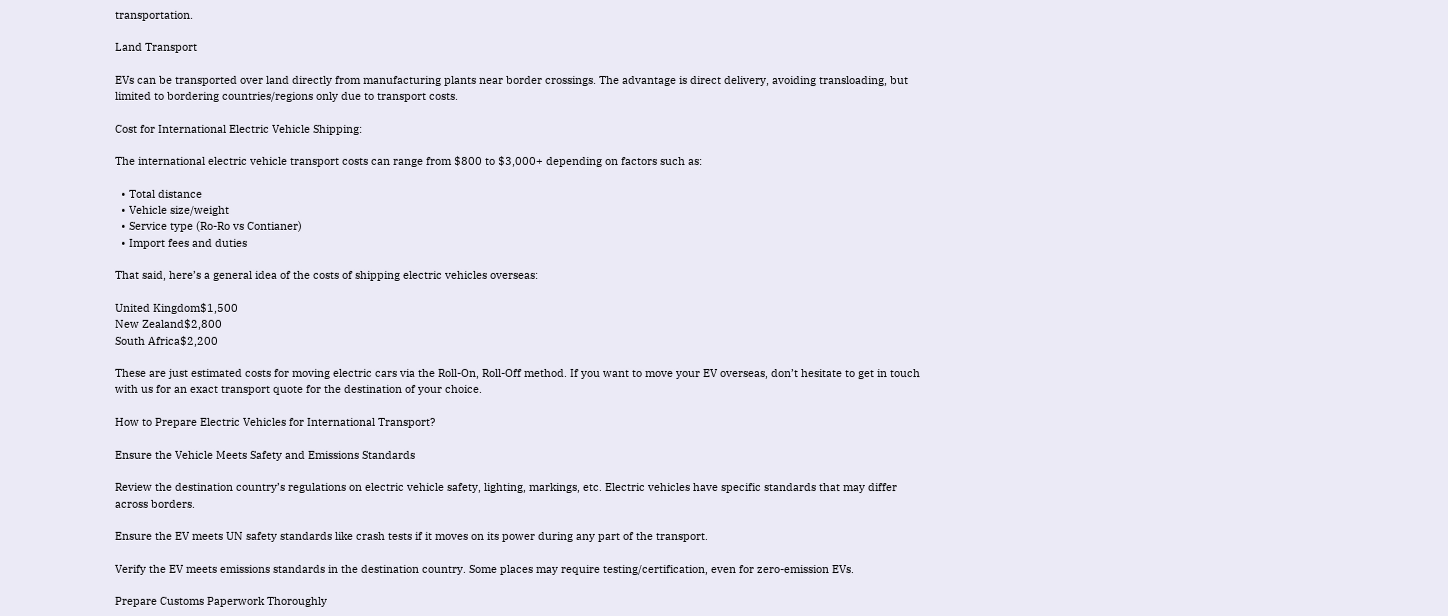transportation.

Land Transport

EVs can be transported over land directly from manufacturing plants near border crossings. The advantage is direct delivery, avoiding transloading, but limited to bordering countries/regions only due to transport costs.

Cost for International Electric Vehicle Shipping:

The international electric vehicle transport costs can range from $800 to $3,000+ depending on factors such as:

  • Total distance
  • Vehicle size/weight
  • Service type (Ro-Ro vs Contianer)
  • Import fees and duties

That said, here’s a general idea of the costs of shipping electric vehicles overseas:

United Kingdom$1,500
New Zealand$2,800
South Africa$2,200

These are just estimated costs for moving electric cars via the Roll-On, Roll-Off method. If you want to move your EV overseas, don’t hesitate to get in touch with us for an exact transport quote for the destination of your choice.

How to Prepare Electric Vehicles for International Transport?

Ensure the Vehicle Meets Safety and Emissions Standards

Review the destination country’s regulations on electric vehicle safety, lighting, markings, etc. Electric vehicles have specific standards that may differ across borders.

Ensure the EV meets UN safety standards like crash tests if it moves on its power during any part of the transport.

Verify the EV meets emissions standards in the destination country. Some places may require testing/certification, even for zero-emission EVs.

Prepare Customs Paperwork Thoroughly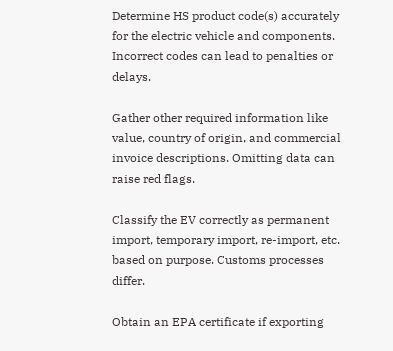Determine HS product code(s) accurately for the electric vehicle and components. Incorrect codes can lead to penalties or delays.

Gather other required information like value, country of origin, and commercial invoice descriptions. Omitting data can raise red flags.

Classify the EV correctly as permanent import, temporary import, re-import, etc. based on purpose. Customs processes differ.

Obtain an EPA certificate if exporting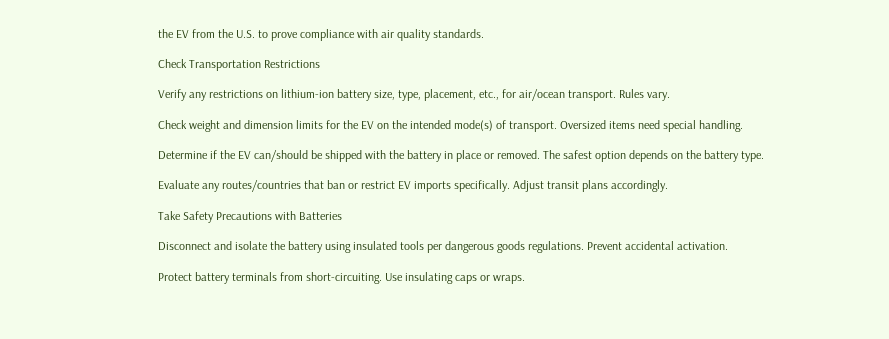the EV from the U.S. to prove compliance with air quality standards.

Check Transportation Restrictions

Verify any restrictions on lithium-ion battery size, type, placement, etc., for air/ocean transport. Rules vary.

Check weight and dimension limits for the EV on the intended mode(s) of transport. Oversized items need special handling.

Determine if the EV can/should be shipped with the battery in place or removed. The safest option depends on the battery type.

Evaluate any routes/countries that ban or restrict EV imports specifically. Adjust transit plans accordingly.

Take Safety Precautions with Batteries

Disconnect and isolate the battery using insulated tools per dangerous goods regulations. Prevent accidental activation.

Protect battery terminals from short-circuiting. Use insulating caps or wraps.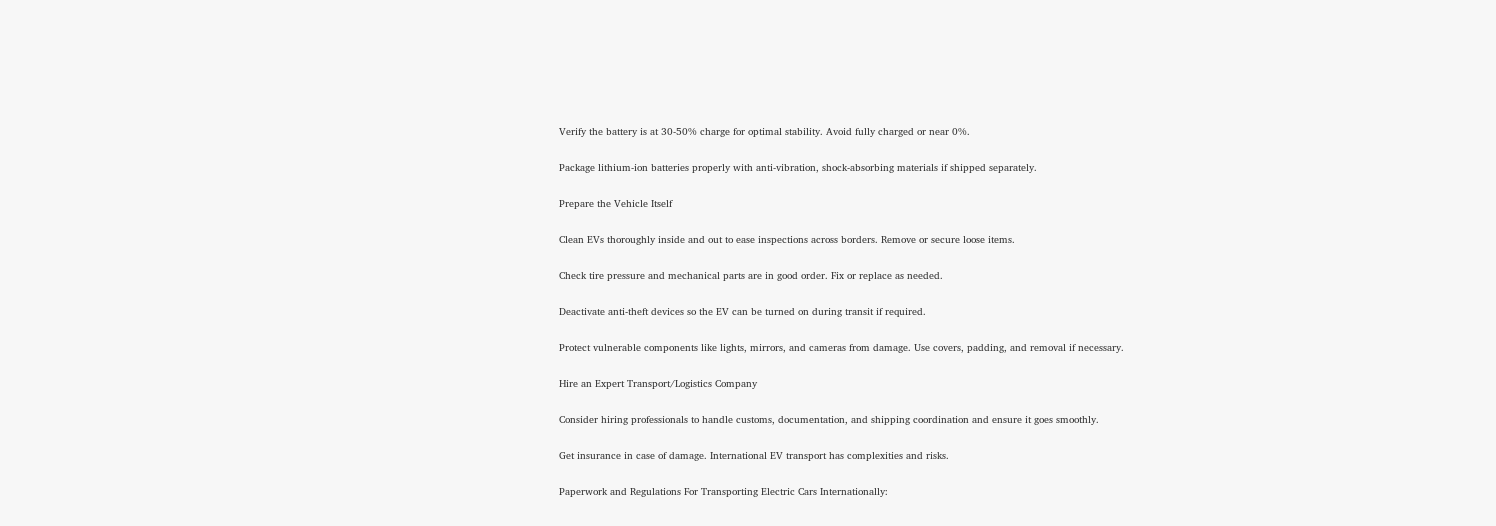Verify the battery is at 30-50% charge for optimal stability. Avoid fully charged or near 0%.

Package lithium-ion batteries properly with anti-vibration, shock-absorbing materials if shipped separately.

Prepare the Vehicle Itself

Clean EVs thoroughly inside and out to ease inspections across borders. Remove or secure loose items.

Check tire pressure and mechanical parts are in good order. Fix or replace as needed.

Deactivate anti-theft devices so the EV can be turned on during transit if required.

Protect vulnerable components like lights, mirrors, and cameras from damage. Use covers, padding, and removal if necessary.

Hire an Expert Transport/Logistics Company

Consider hiring professionals to handle customs, documentation, and shipping coordination and ensure it goes smoothly.

Get insurance in case of damage. International EV transport has complexities and risks.

Paperwork and Regulations For Transporting Electric Cars Internationally: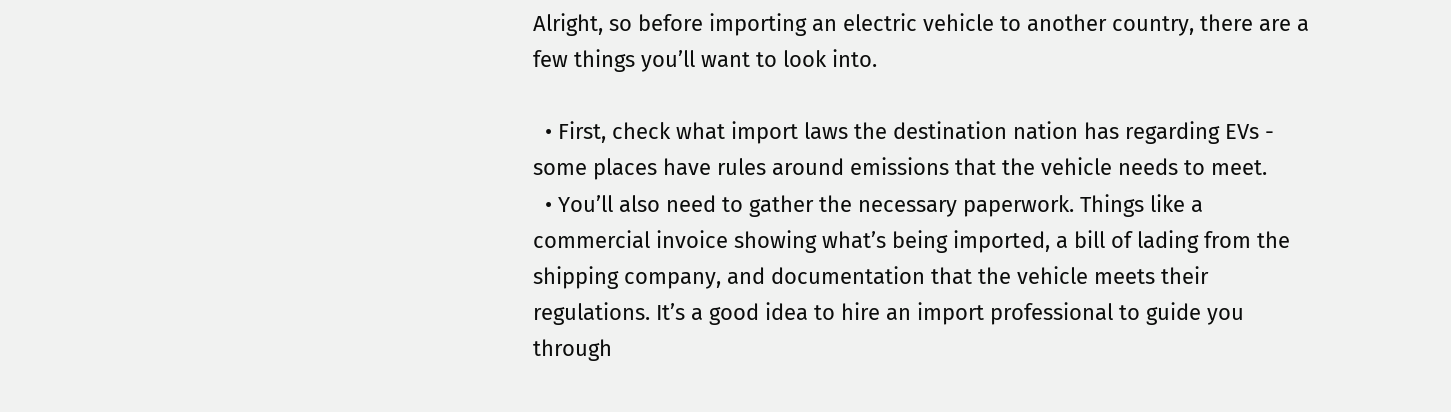Alright, so before importing an electric vehicle to another country, there are a few things you’ll want to look into.

  • First, check what import laws the destination nation has regarding EVs - some places have rules around emissions that the vehicle needs to meet.
  • You’ll also need to gather the necessary paperwork. Things like a commercial invoice showing what’s being imported, a bill of lading from the shipping company, and documentation that the vehicle meets their regulations. It’s a good idea to hire an import professional to guide you through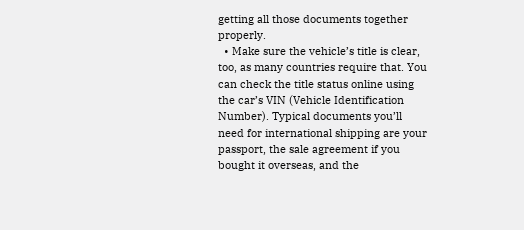getting all those documents together properly.
  • Make sure the vehicle’s title is clear, too, as many countries require that. You can check the title status online using the car’s VIN (Vehicle Identification Number). Typical documents you’ll need for international shipping are your passport, the sale agreement if you bought it overseas, and the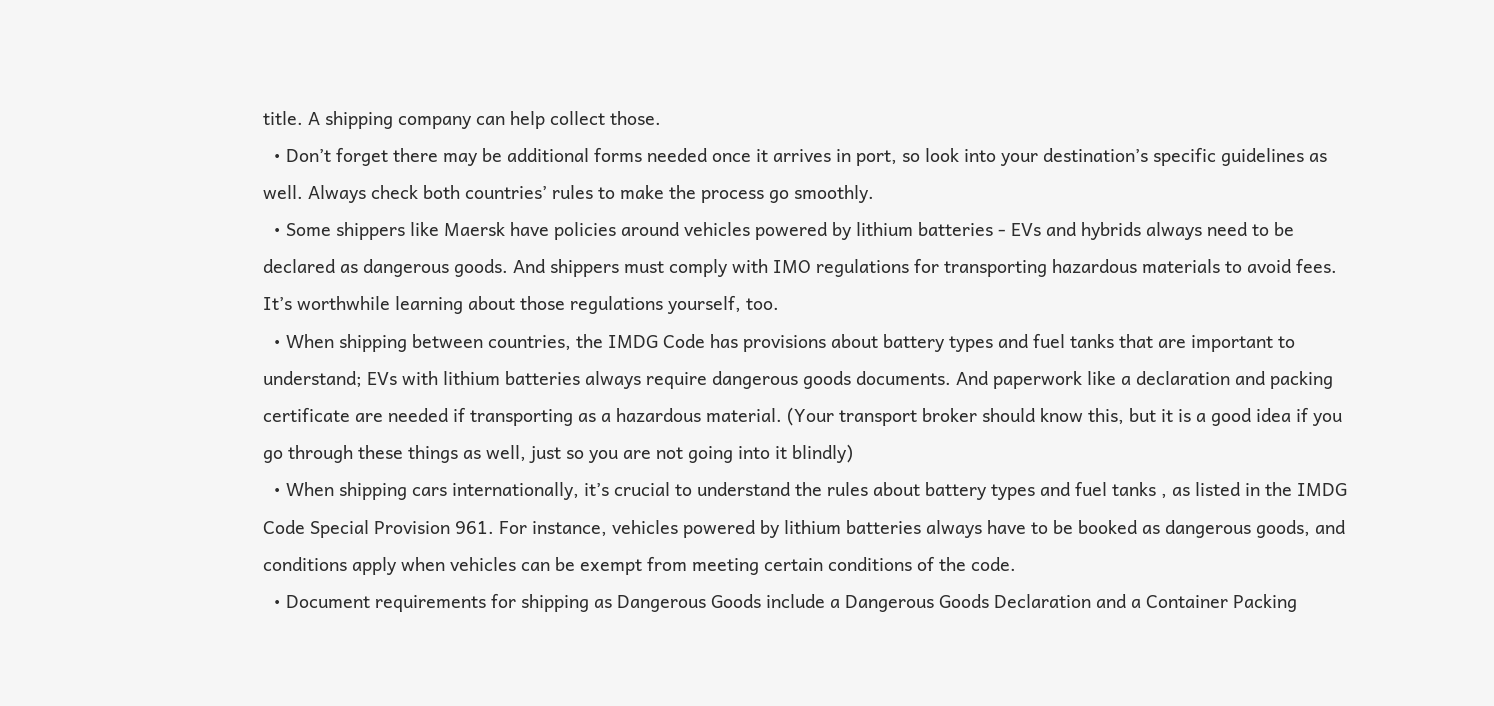title. A shipping company can help collect those.
  • Don’t forget there may be additional forms needed once it arrives in port, so look into your destination’s specific guidelines as well. Always check both countries’ rules to make the process go smoothly.
  • Some shippers like Maersk have policies around vehicles powered by lithium batteries - EVs and hybrids always need to be declared as dangerous goods. And shippers must comply with IMO regulations for transporting hazardous materials to avoid fees. It’s worthwhile learning about those regulations yourself, too.
  • When shipping between countries, the IMDG Code has provisions about battery types and fuel tanks that are important to understand; EVs with lithium batteries always require dangerous goods documents. And paperwork like a declaration and packing certificate are needed if transporting as a hazardous material. (Your transport broker should know this, but it is a good idea if you go through these things as well, just so you are not going into it blindly)
  • When shipping cars internationally, it’s crucial to understand the rules about battery types and fuel tanks , as listed in the IMDG Code Special Provision 961. For instance, vehicles powered by lithium batteries always have to be booked as dangerous goods, and conditions apply when vehicles can be exempt from meeting certain conditions of the code.
  • Document requirements for shipping as Dangerous Goods include a Dangerous Goods Declaration and a Container Packing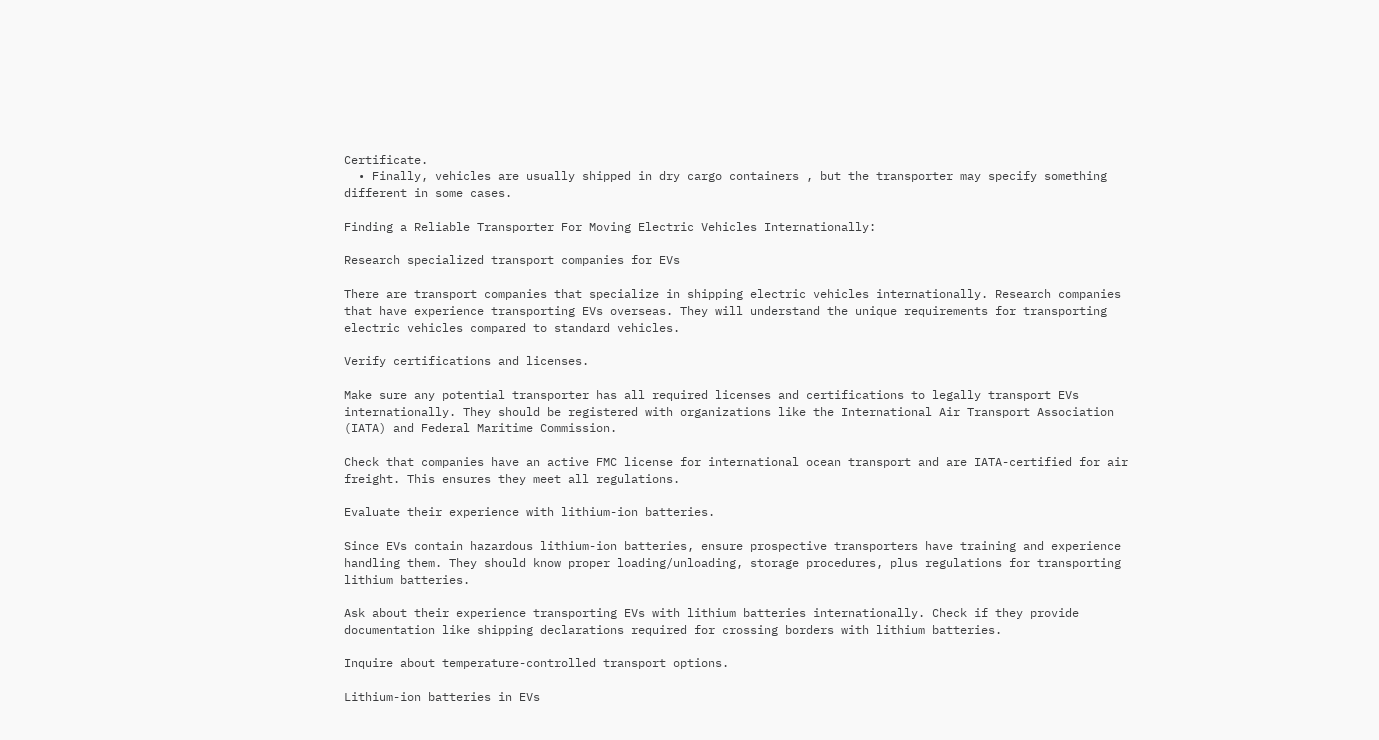Certificate.
  • Finally, vehicles are usually shipped in dry cargo containers , but the transporter may specify something different in some cases.

Finding a Reliable Transporter For Moving Electric Vehicles Internationally:

Research specialized transport companies for EVs

There are transport companies that specialize in shipping electric vehicles internationally. Research companies that have experience transporting EVs overseas. They will understand the unique requirements for transporting electric vehicles compared to standard vehicles.

Verify certifications and licenses.

Make sure any potential transporter has all required licenses and certifications to legally transport EVs internationally. They should be registered with organizations like the International Air Transport Association (IATA) and Federal Maritime Commission.

Check that companies have an active FMC license for international ocean transport and are IATA-certified for air freight. This ensures they meet all regulations.

Evaluate their experience with lithium-ion batteries.

Since EVs contain hazardous lithium-ion batteries, ensure prospective transporters have training and experience handling them. They should know proper loading/unloading, storage procedures, plus regulations for transporting lithium batteries.

Ask about their experience transporting EVs with lithium batteries internationally. Check if they provide documentation like shipping declarations required for crossing borders with lithium batteries.

Inquire about temperature-controlled transport options.

Lithium-ion batteries in EVs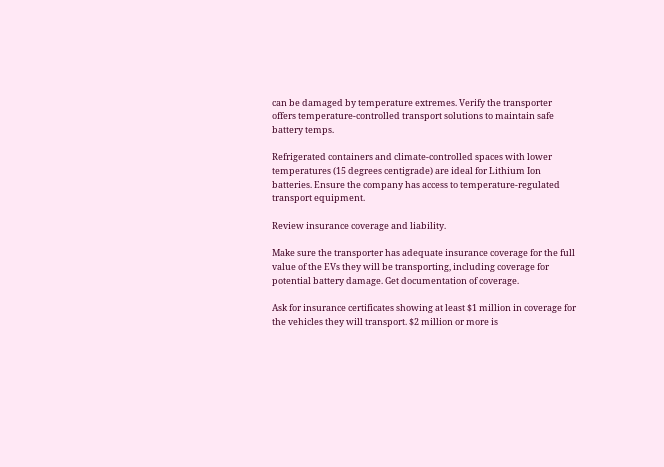can be damaged by temperature extremes. Verify the transporter offers temperature-controlled transport solutions to maintain safe battery temps.

Refrigerated containers and climate-controlled spaces with lower temperatures (15 degrees centigrade) are ideal for Lithium Ion batteries. Ensure the company has access to temperature-regulated transport equipment.

Review insurance coverage and liability.

Make sure the transporter has adequate insurance coverage for the full value of the EVs they will be transporting, including coverage for potential battery damage. Get documentation of coverage.

Ask for insurance certificates showing at least $1 million in coverage for the vehicles they will transport. $2 million or more is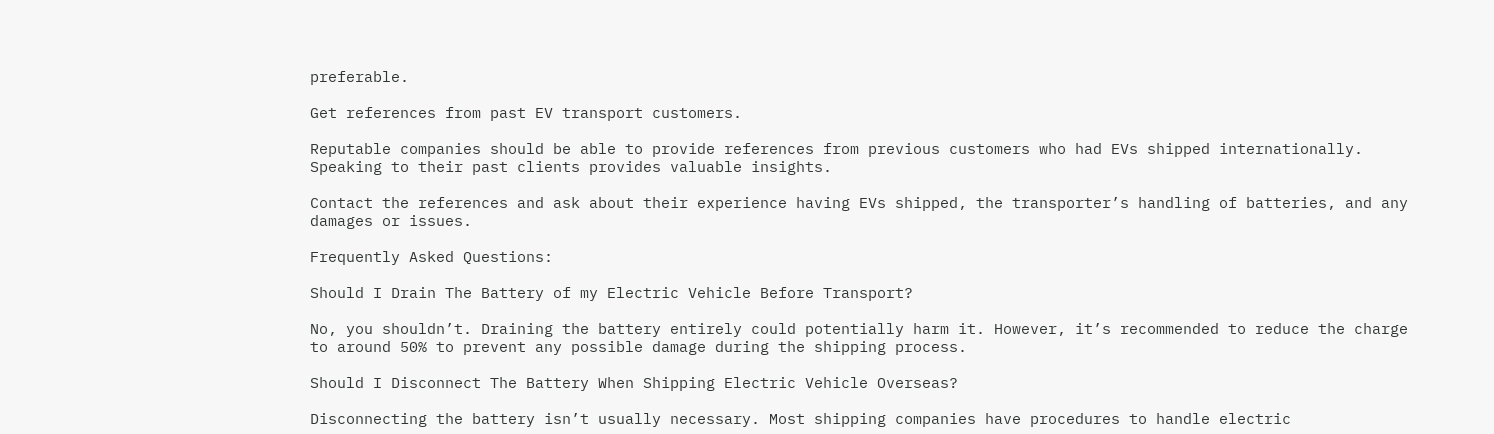preferable.

Get references from past EV transport customers.

Reputable companies should be able to provide references from previous customers who had EVs shipped internationally. Speaking to their past clients provides valuable insights.

Contact the references and ask about their experience having EVs shipped, the transporter’s handling of batteries, and any damages or issues.

Frequently Asked Questions:

Should I Drain The Battery of my Electric Vehicle Before Transport?

No, you shouldn’t. Draining the battery entirely could potentially harm it. However, it’s recommended to reduce the charge to around 50% to prevent any possible damage during the shipping process.

Should I Disconnect The Battery When Shipping Electric Vehicle Overseas?

Disconnecting the battery isn’t usually necessary. Most shipping companies have procedures to handle electric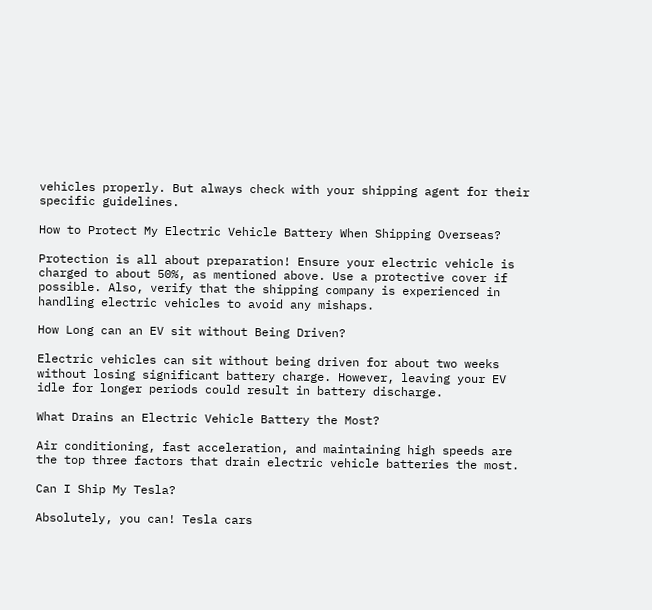vehicles properly. But always check with your shipping agent for their specific guidelines.

How to Protect My Electric Vehicle Battery When Shipping Overseas?

Protection is all about preparation! Ensure your electric vehicle is charged to about 50%, as mentioned above. Use a protective cover if possible. Also, verify that the shipping company is experienced in handling electric vehicles to avoid any mishaps.

How Long can an EV sit without Being Driven?

Electric vehicles can sit without being driven for about two weeks without losing significant battery charge. However, leaving your EV idle for longer periods could result in battery discharge.

What Drains an Electric Vehicle Battery the Most?

Air conditioning, fast acceleration, and maintaining high speeds are the top three factors that drain electric vehicle batteries the most.

Can I Ship My Tesla?

Absolutely, you can! Tesla cars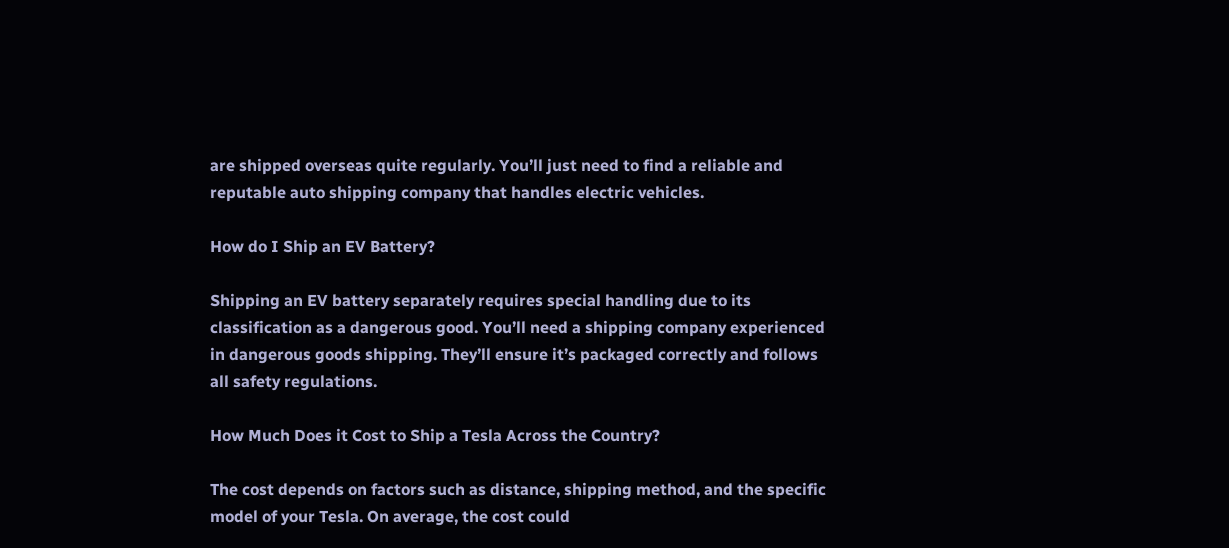are shipped overseas quite regularly. You’ll just need to find a reliable and reputable auto shipping company that handles electric vehicles.

How do I Ship an EV Battery?

Shipping an EV battery separately requires special handling due to its classification as a dangerous good. You’ll need a shipping company experienced in dangerous goods shipping. They’ll ensure it’s packaged correctly and follows all safety regulations.

How Much Does it Cost to Ship a Tesla Across the Country?

The cost depends on factors such as distance, shipping method, and the specific model of your Tesla. On average, the cost could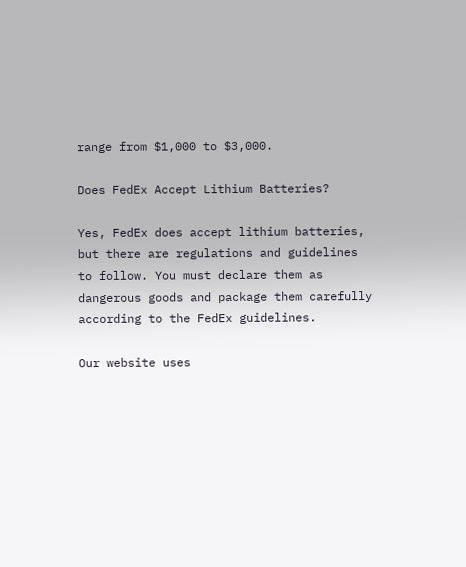range from $1,000 to $3,000.

Does FedEx Accept Lithium Batteries?

Yes, FedEx does accept lithium batteries, but there are regulations and guidelines to follow. You must declare them as dangerous goods and package them carefully according to the FedEx guidelines.

Our website uses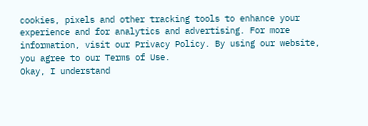cookies, pixels and other tracking tools to enhance your experience and for analytics and advertising. For more information, visit our Privacy Policy. By using our website, you agree to our Terms of Use.
Okay, I understand